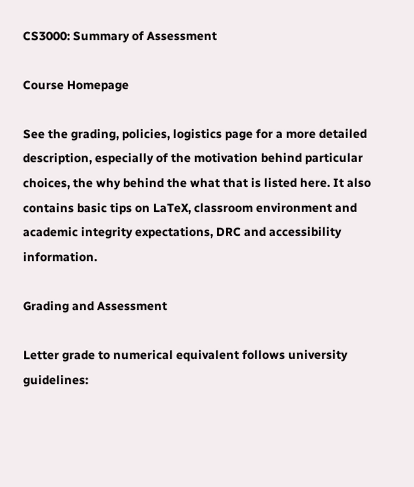CS3000: Summary of Assessment

Course Homepage

See the grading, policies, logistics page for a more detailed description, especially of the motivation behind particular choices, the why behind the what that is listed here. It also contains basic tips on LaTeX, classroom environment and academic integrity expectations, DRC and accessibility information.

Grading and Assessment

Letter grade to numerical equivalent follows university guidelines: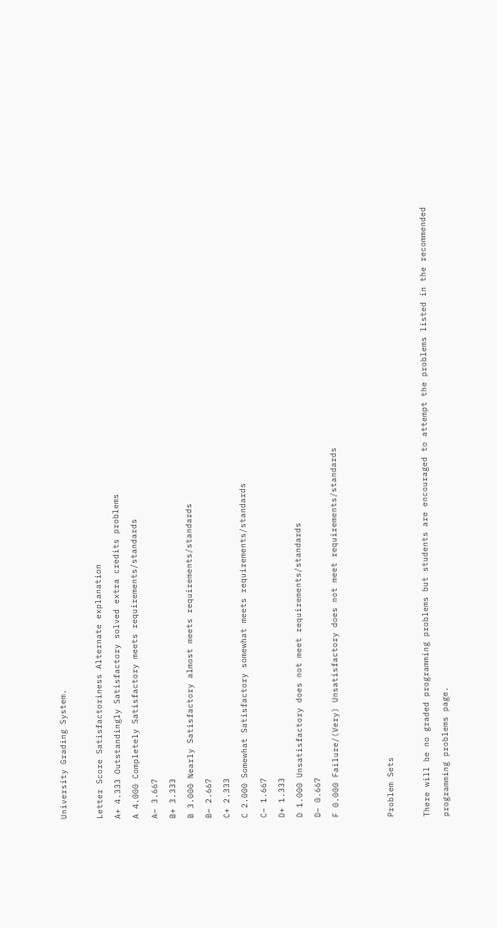University Grading System.

Letter Score Satisfactoriness Alternate explanation
A+ 4.333 Outstandingly Satisfactory solved extra credits problems
A 4.000 Completely Satisfactory meets requirements/standards
A– 3.667
B+ 3.333
B 3.000 Nearly Satisfactory almost meets requirements/standards
B– 2.667
C+ 2.333
C 2.000 Somewhat Satisfactory somewhat meets requirements/standards
C– 1.667
D+ 1.333
D 1.000 Unsatisfactory does not meet requirements/standards
D– 0.667
F 0.000 Failure/(Very) Unsatisfactory does not meet requirements/standards


Problem Sets

There will be no graded programming problems but students are encouraged to attempt the problems listed in the recommended programming problems page.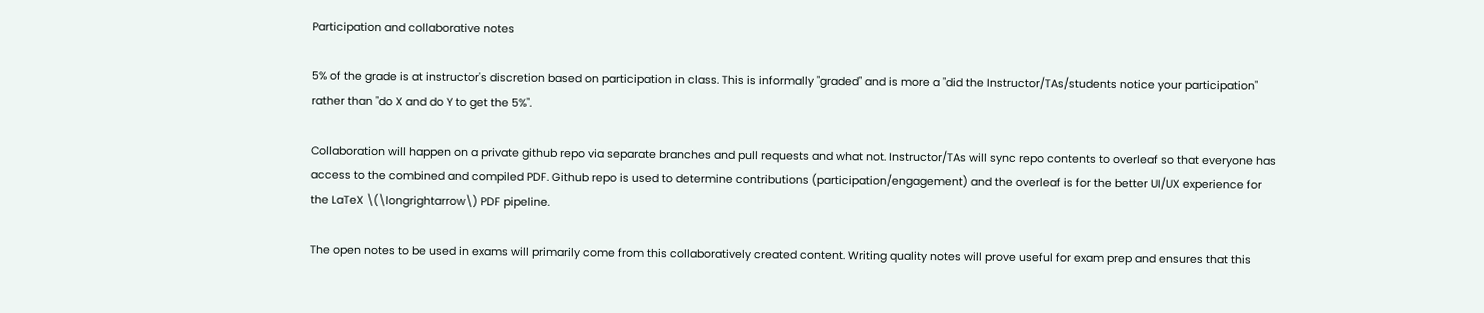Participation and collaborative notes

5% of the grade is at instructor's discretion based on participation in class. This is informally "graded" and is more a "did the Instructor/TAs/students notice your participation" rather than "do X and do Y to get the 5%".

Collaboration will happen on a private github repo via separate branches and pull requests and what not. Instructor/TAs will sync repo contents to overleaf so that everyone has access to the combined and compiled PDF. Github repo is used to determine contributions (participation/engagement) and the overleaf is for the better UI/UX experience for the LaTeX \(\longrightarrow\) PDF pipeline.

The open notes to be used in exams will primarily come from this collaboratively created content. Writing quality notes will prove useful for exam prep and ensures that this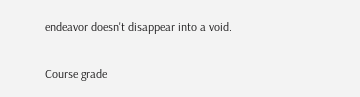endeavor doesn't disappear into a void.

Course grade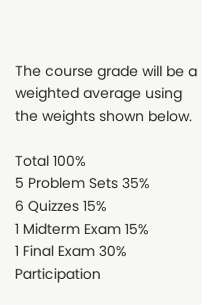The course grade will be a weighted average using the weights shown below.

Total 100%
5 Problem Sets 35%
6 Quizzes 15%
1 Midterm Exam 15%
1 Final Exam 30%
Participation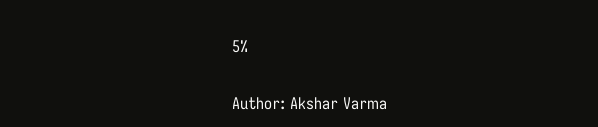5%

Author: Akshar Varma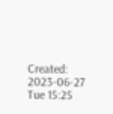Created: 2023-06-27 Tue 15:25